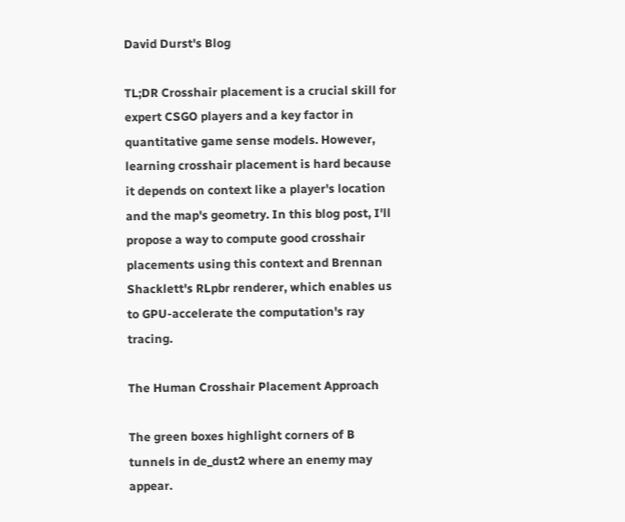David Durst's Blog

TL;DR Crosshair placement is a crucial skill for expert CSGO players and a key factor in quantitative game sense models. However, learning crosshair placement is hard because it depends on context like a player's location and the map's geometry. In this blog post, I'll propose a way to compute good crosshair placements using this context and Brennan Shacklett's RLpbr renderer, which enables us to GPU-accelerate the computation's ray tracing.

The Human Crosshair Placement Approach

The green boxes highlight corners of B tunnels in de_dust2 where an enemy may appear.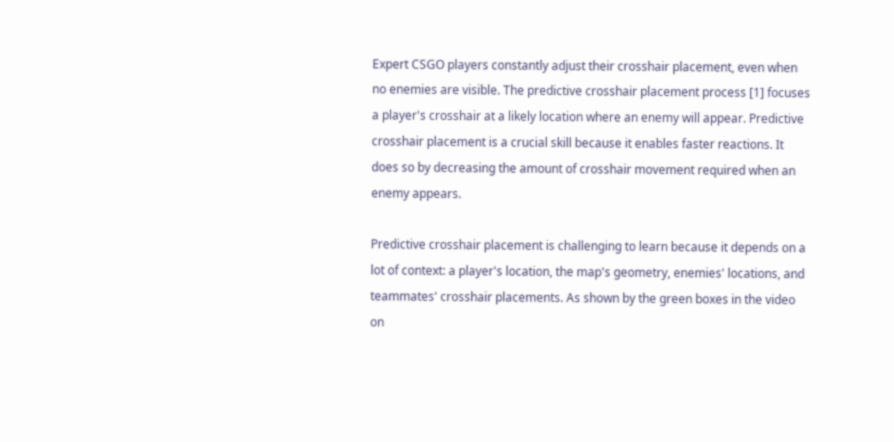Expert CSGO players constantly adjust their crosshair placement, even when no enemies are visible. The predictive crosshair placement process [1] focuses a player's crosshair at a likely location where an enemy will appear. Predictive crosshair placement is a crucial skill because it enables faster reactions. It does so by decreasing the amount of crosshair movement required when an enemy appears.

Predictive crosshair placement is challenging to learn because it depends on a lot of context: a player's location, the map's geometry, enemies' locations, and teammates' crosshair placements. As shown by the green boxes in the video on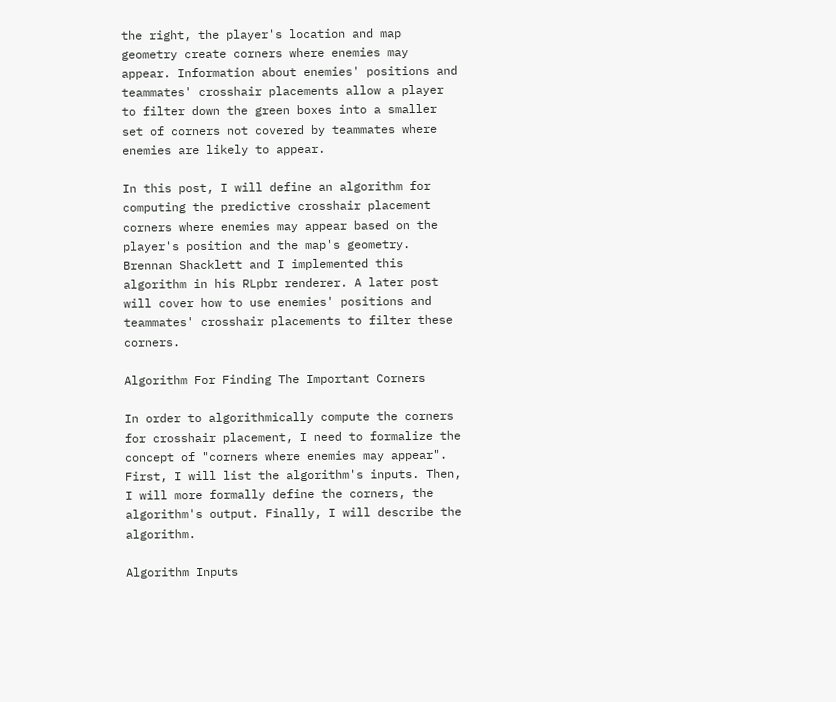the right, the player's location and map geometry create corners where enemies may appear. Information about enemies' positions and teammates' crosshair placements allow a player to filter down the green boxes into a smaller set of corners not covered by teammates where enemies are likely to appear.

In this post, I will define an algorithm for computing the predictive crosshair placement corners where enemies may appear based on the player's position and the map's geometry. Brennan Shacklett and I implemented this algorithm in his RLpbr renderer. A later post will cover how to use enemies' positions and teammates' crosshair placements to filter these corners.

Algorithm For Finding The Important Corners

In order to algorithmically compute the corners for crosshair placement, I need to formalize the concept of "corners where enemies may appear". First, I will list the algorithm's inputs. Then, I will more formally define the corners, the algorithm's output. Finally, I will describe the algorithm.

Algorithm Inputs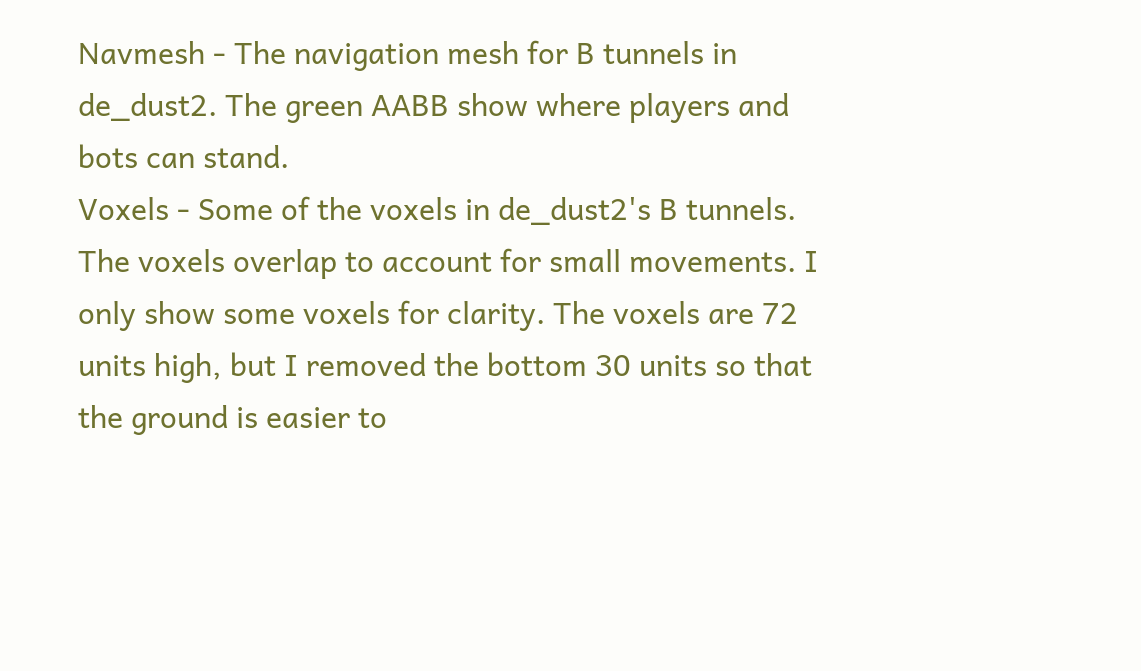Navmesh - The navigation mesh for B tunnels in de_dust2. The green AABB show where players and bots can stand.
Voxels - Some of the voxels in de_dust2's B tunnels. The voxels overlap to account for small movements. I only show some voxels for clarity. The voxels are 72 units high, but I removed the bottom 30 units so that the ground is easier to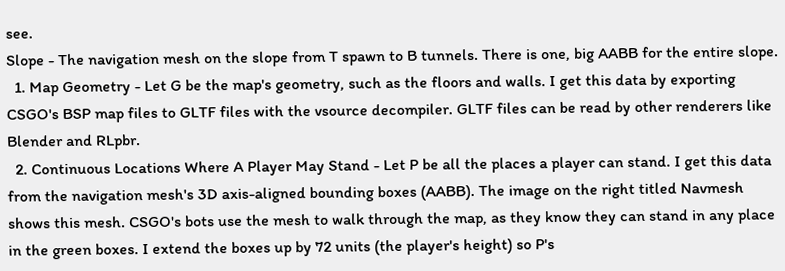see.
Slope - The navigation mesh on the slope from T spawn to B tunnels. There is one, big AABB for the entire slope.
  1. Map Geometry - Let G be the map's geometry, such as the floors and walls. I get this data by exporting CSGO's BSP map files to GLTF files with the vsource decompiler. GLTF files can be read by other renderers like Blender and RLpbr.
  2. Continuous Locations Where A Player May Stand - Let P be all the places a player can stand. I get this data from the navigation mesh's 3D axis-aligned bounding boxes (AABB). The image on the right titled Navmesh shows this mesh. CSGO's bots use the mesh to walk through the map, as they know they can stand in any place in the green boxes. I extend the boxes up by 72 units (the player's height) so P's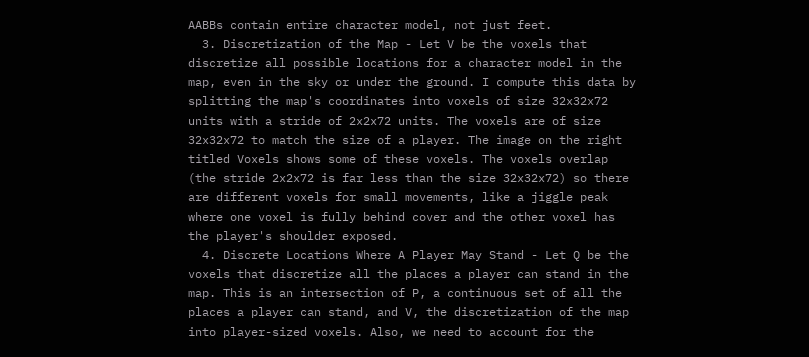AABBs contain entire character model, not just feet.
  3. Discretization of the Map - Let V be the voxels that discretize all possible locations for a character model in the map, even in the sky or under the ground. I compute this data by splitting the map's coordinates into voxels of size 32x32x72 units with a stride of 2x2x72 units. The voxels are of size 32x32x72 to match the size of a player. The image on the right titled Voxels shows some of these voxels. The voxels overlap (the stride 2x2x72 is far less than the size 32x32x72) so there are different voxels for small movements, like a jiggle peak where one voxel is fully behind cover and the other voxel has the player's shoulder exposed.
  4. Discrete Locations Where A Player May Stand - Let Q be the voxels that discretize all the places a player can stand in the map. This is an intersection of P, a continuous set of all the places a player can stand, and V, the discretization of the map into player-sized voxels. Also, we need to account for the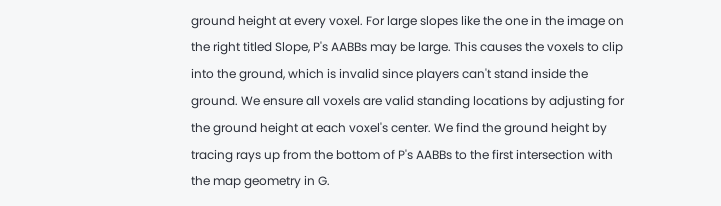ground height at every voxel. For large slopes like the one in the image on the right titled Slope, P's AABBs may be large. This causes the voxels to clip into the ground, which is invalid since players can't stand inside the ground. We ensure all voxels are valid standing locations by adjusting for the ground height at each voxel's center. We find the ground height by tracing rays up from the bottom of P's AABBs to the first intersection with the map geometry in G.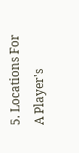5. Locations For A Player's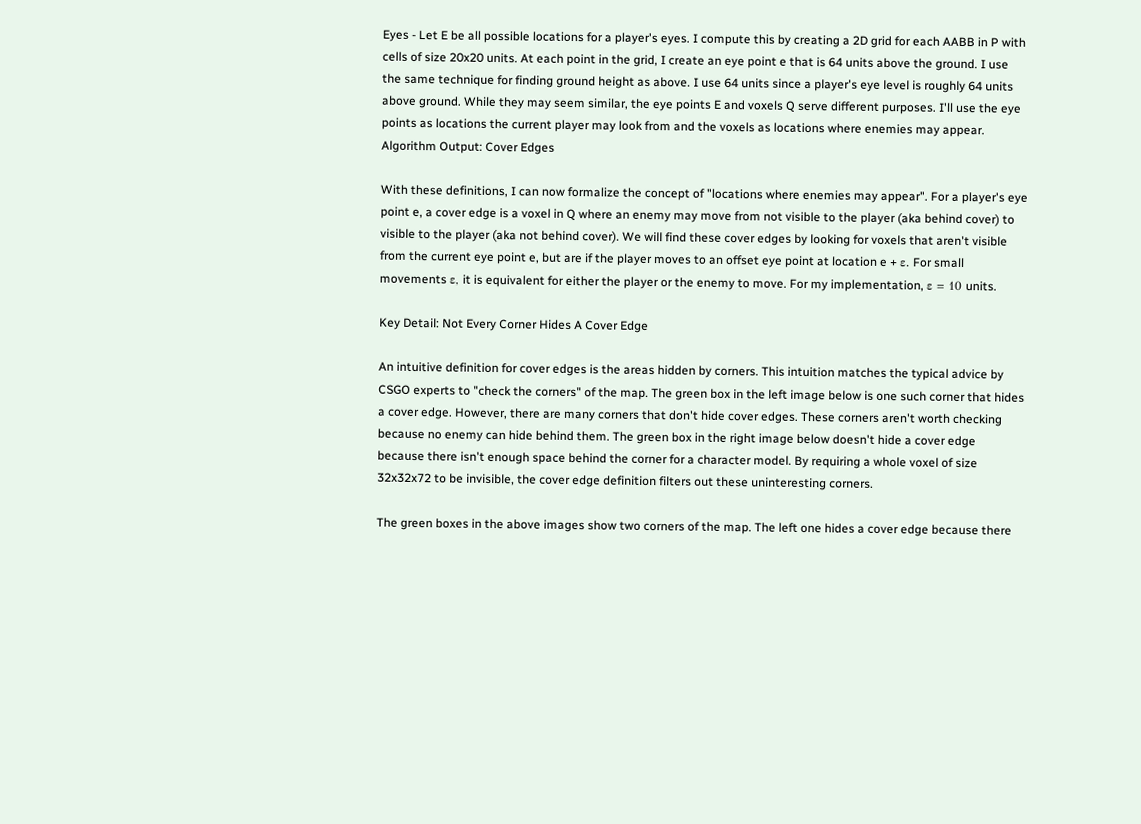Eyes - Let E be all possible locations for a player's eyes. I compute this by creating a 2D grid for each AABB in P with cells of size 20x20 units. At each point in the grid, I create an eye point e that is 64 units above the ground. I use the same technique for finding ground height as above. I use 64 units since a player's eye level is roughly 64 units above ground. While they may seem similar, the eye points E and voxels Q serve different purposes. I'll use the eye points as locations the current player may look from and the voxels as locations where enemies may appear.
Algorithm Output: Cover Edges

With these definitions, I can now formalize the concept of "locations where enemies may appear". For a player's eye point e, a cover edge is a voxel in Q where an enemy may move from not visible to the player (aka behind cover) to visible to the player (aka not behind cover). We will find these cover edges by looking for voxels that aren't visible from the current eye point e, but are if the player moves to an offset eye point at location e + ε. For small movements ε, it is equivalent for either the player or the enemy to move. For my implementation, ε = 10 units.

Key Detail: Not Every Corner Hides A Cover Edge

An intuitive definition for cover edges is the areas hidden by corners. This intuition matches the typical advice by CSGO experts to "check the corners" of the map. The green box in the left image below is one such corner that hides a cover edge. However, there are many corners that don't hide cover edges. These corners aren't worth checking because no enemy can hide behind them. The green box in the right image below doesn't hide a cover edge because there isn't enough space behind the corner for a character model. By requiring a whole voxel of size 32x32x72 to be invisible, the cover edge definition filters out these uninteresting corners.

The green boxes in the above images show two corners of the map. The left one hides a cover edge because there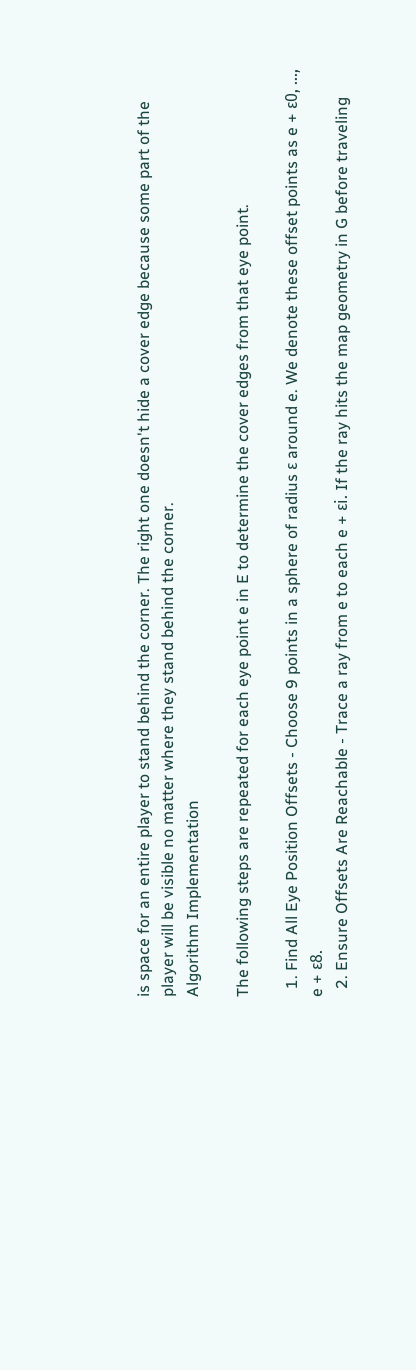is space for an entire player to stand behind the corner. The right one doesn't hide a cover edge because some part of the player will be visible no matter where they stand behind the corner.
Algorithm Implementation

The following steps are repeated for each eye point e in E to determine the cover edges from that eye point.

  1. Find All Eye Position Offsets - Choose 9 points in a sphere of radius ε around e. We denote these offset points as e + ε0, ..., e + ε8.
  2. Ensure Offsets Are Reachable - Trace a ray from e to each e + εi. If the ray hits the map geometry in G before traveling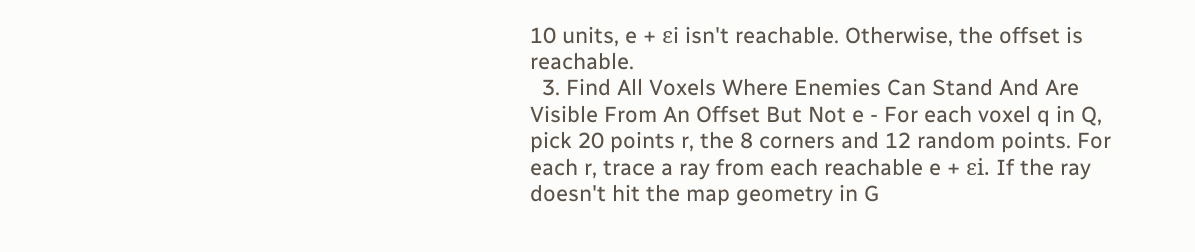10 units, e + εi isn't reachable. Otherwise, the offset is reachable.
  3. Find All Voxels Where Enemies Can Stand And Are Visible From An Offset But Not e - For each voxel q in Q, pick 20 points r, the 8 corners and 12 random points. For each r, trace a ray from each reachable e + εi. If the ray doesn't hit the map geometry in G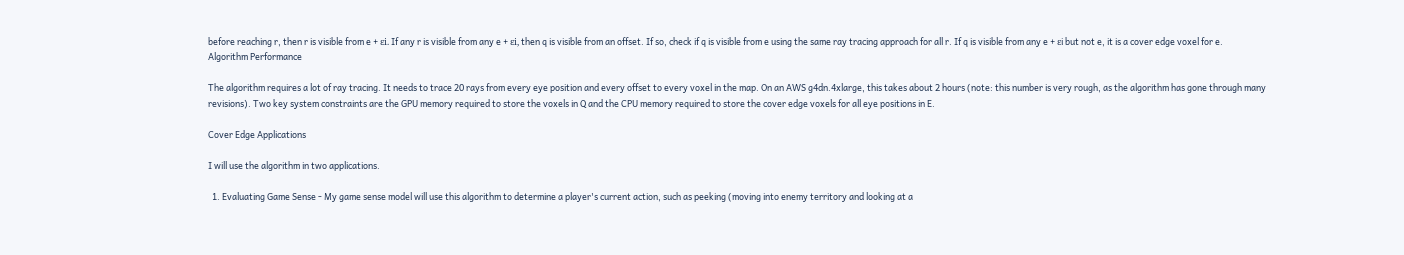before reaching r, then r is visible from e + εi. If any r is visible from any e + εi, then q is visible from an offset. If so, check if q is visible from e using the same ray tracing approach for all r. If q is visible from any e + εi but not e, it is a cover edge voxel for e.
Algorithm Performance

The algorithm requires a lot of ray tracing. It needs to trace 20 rays from every eye position and every offset to every voxel in the map. On an AWS g4dn.4xlarge, this takes about 2 hours (note: this number is very rough, as the algorithm has gone through many revisions). Two key system constraints are the GPU memory required to store the voxels in Q and the CPU memory required to store the cover edge voxels for all eye positions in E.

Cover Edge Applications

I will use the algorithm in two applications.

  1. Evaluating Game Sense - My game sense model will use this algorithm to determine a player's current action, such as peeking (moving into enemy territory and looking at a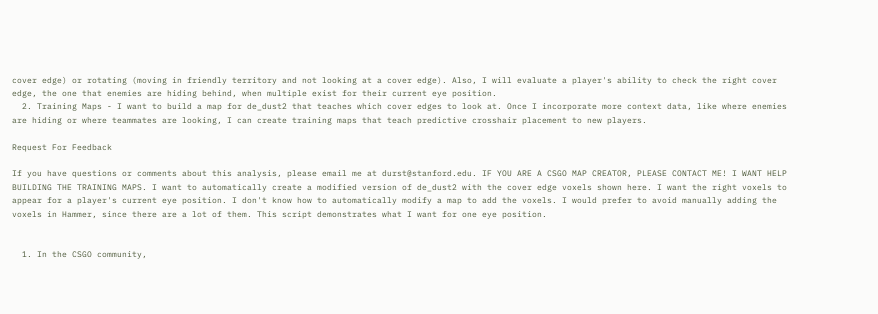cover edge) or rotating (moving in friendly territory and not looking at a cover edge). Also, I will evaluate a player's ability to check the right cover edge, the one that enemies are hiding behind, when multiple exist for their current eye position.
  2. Training Maps - I want to build a map for de_dust2 that teaches which cover edges to look at. Once I incorporate more context data, like where enemies are hiding or where teammates are looking, I can create training maps that teach predictive crosshair placement to new players.

Request For Feedback

If you have questions or comments about this analysis, please email me at durst@stanford.edu. IF YOU ARE A CSGO MAP CREATOR, PLEASE CONTACT ME! I WANT HELP BUILDING THE TRAINING MAPS. I want to automatically create a modified version of de_dust2 with the cover edge voxels shown here. I want the right voxels to appear for a player's current eye position. I don't know how to automatically modify a map to add the voxels. I would prefer to avoid manually adding the voxels in Hammer, since there are a lot of them. This script demonstrates what I want for one eye position.


  1. In the CSGO community,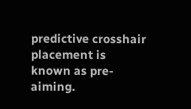predictive crosshair placement is known as pre-aiming.